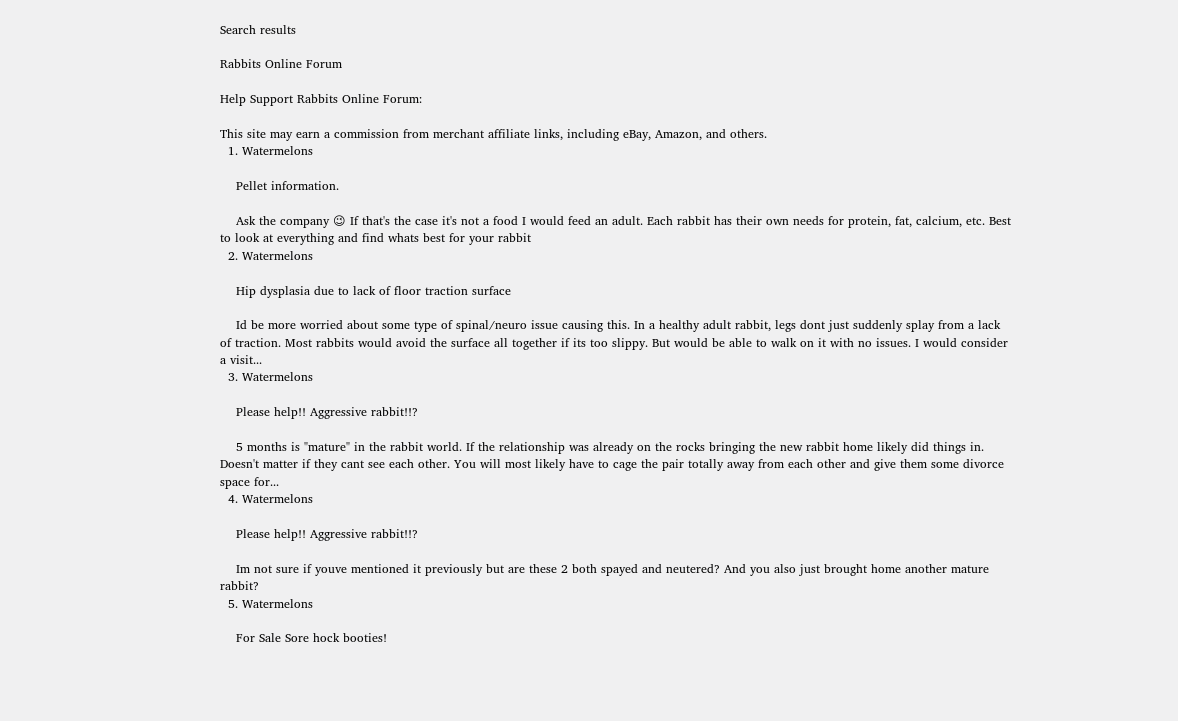Search results

Rabbits Online Forum

Help Support Rabbits Online Forum:

This site may earn a commission from merchant affiliate links, including eBay, Amazon, and others.
  1. Watermelons

    Pellet information.

    Ask the company 😉 If that's the case it's not a food I would feed an adult. Each rabbit has their own needs for protein, fat, calcium, etc. Best to look at everything and find whats best for your rabbit
  2. Watermelons

    Hip dysplasia due to lack of floor traction surface

    Id be more worried about some type of spinal/neuro issue causing this. In a healthy adult rabbit, legs dont just suddenly splay from a lack of traction. Most rabbits would avoid the surface all together if its too slippy. But would be able to walk on it with no issues. I would consider a visit...
  3. Watermelons

    Please help!! Aggressive rabbit!!?

    5 months is "mature" in the rabbit world. If the relationship was already on the rocks bringing the new rabbit home likely did things in. Doesn't matter if they cant see each other. You will most likely have to cage the pair totally away from each other and give them some divorce space for...
  4. Watermelons

    Please help!! Aggressive rabbit!!?

    Im not sure if youve mentioned it previously but are these 2 both spayed and neutered? And you also just brought home another mature rabbit?
  5. Watermelons

    For Sale Sore hock booties!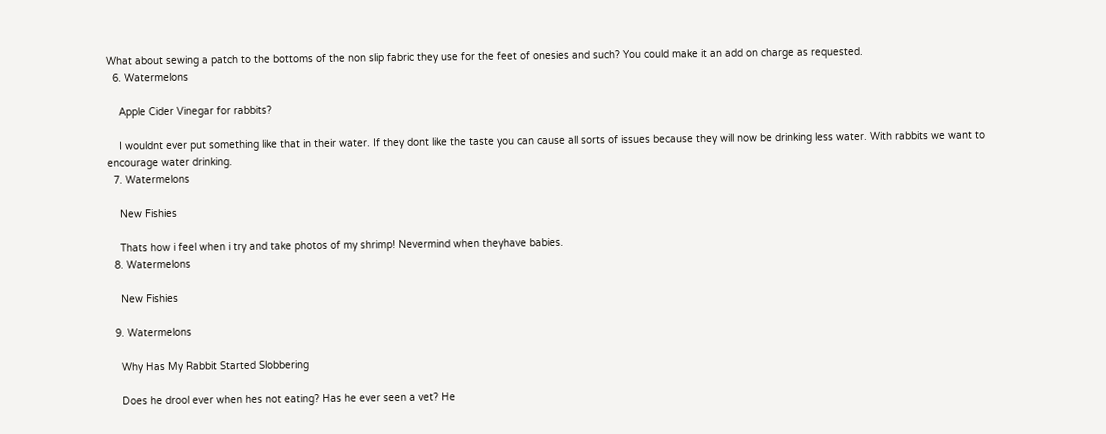What about sewing a patch to the bottoms of the non slip fabric they use for the feet of onesies and such? You could make it an add on charge as requested.
  6. Watermelons

    Apple Cider Vinegar for rabbits?

    I wouldnt ever put something like that in their water. If they dont like the taste you can cause all sorts of issues because they will now be drinking less water. With rabbits we want to encourage water drinking.
  7. Watermelons

    New Fishies

    Thats how i feel when i try and take photos of my shrimp! Nevermind when theyhave babies.
  8. Watermelons

    New Fishies

  9. Watermelons

    Why Has My Rabbit Started Slobbering

    Does he drool ever when hes not eating? Has he ever seen a vet? He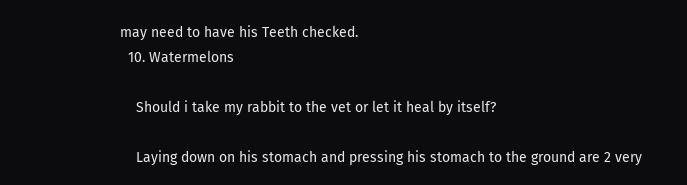may need to have his Teeth checked.
  10. Watermelons

    Should i take my rabbit to the vet or let it heal by itself?

    Laying down on his stomach and pressing his stomach to the ground are 2 very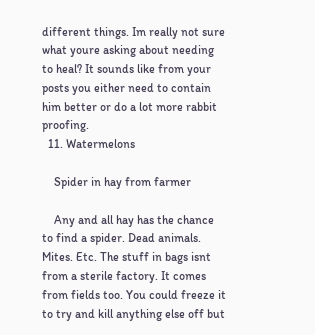different things. Im really not sure what youre asking about needing to heal? It sounds like from your posts you either need to contain him better or do a lot more rabbit proofing.
  11. Watermelons

    Spider in hay from farmer

    Any and all hay has the chance to find a spider. Dead animals. Mites. Etc. The stuff in bags isnt from a sterile factory. It comes from fields too. You could freeze it to try and kill anything else off but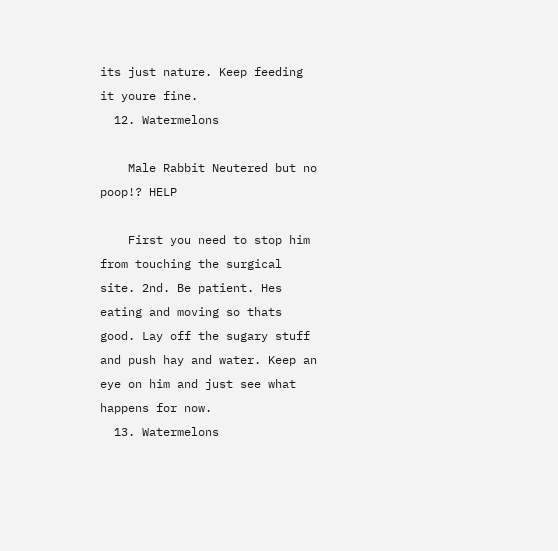its just nature. Keep feeding it youre fine.
  12. Watermelons

    Male Rabbit Neutered but no poop!? HELP

    First you need to stop him from touching the surgical site. 2nd. Be patient. Hes eating and moving so thats good. Lay off the sugary stuff and push hay and water. Keep an eye on him and just see what happens for now.
  13. Watermelons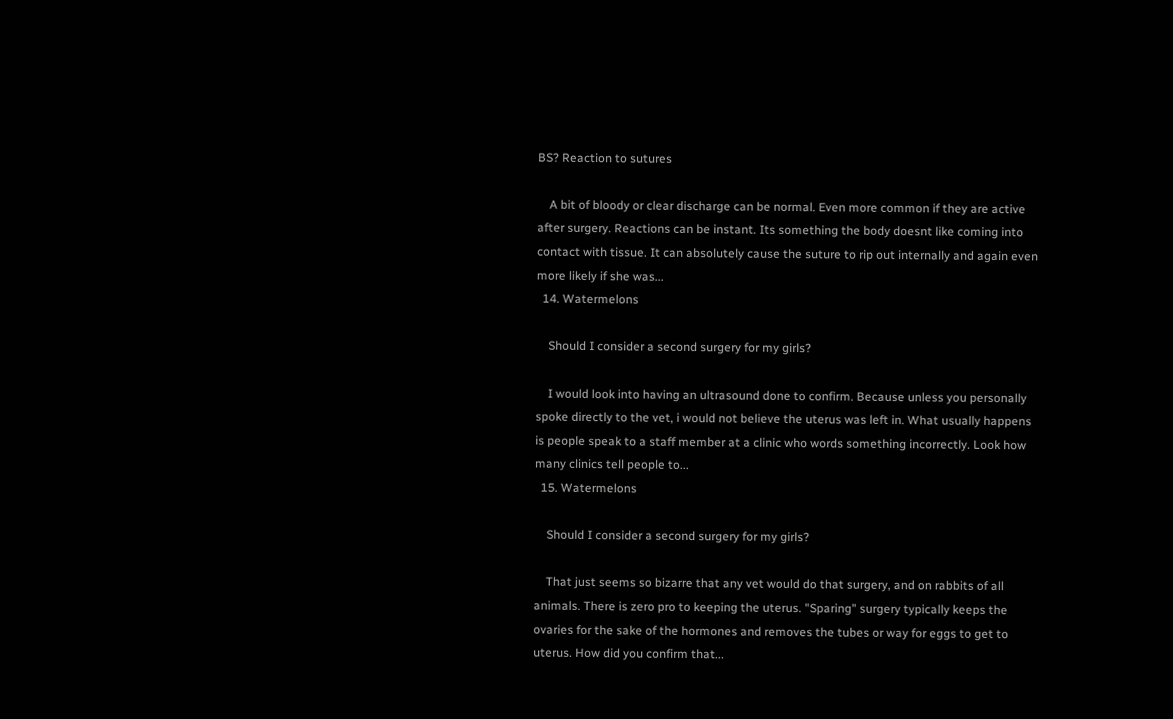BS? Reaction to sutures

    A bit of bloody or clear discharge can be normal. Even more common if they are active after surgery. Reactions can be instant. Its something the body doesnt like coming into contact with tissue. It can absolutely cause the suture to rip out internally and again even more likely if she was...
  14. Watermelons

    Should I consider a second surgery for my girls?

    I would look into having an ultrasound done to confirm. Because unless you personally spoke directly to the vet, i would not believe the uterus was left in. What usually happens is people speak to a staff member at a clinic who words something incorrectly. Look how many clinics tell people to...
  15. Watermelons

    Should I consider a second surgery for my girls?

    That just seems so bizarre that any vet would do that surgery, and on rabbits of all animals. There is zero pro to keeping the uterus. "Sparing" surgery typically keeps the ovaries for the sake of the hormones and removes the tubes or way for eggs to get to uterus. How did you confirm that...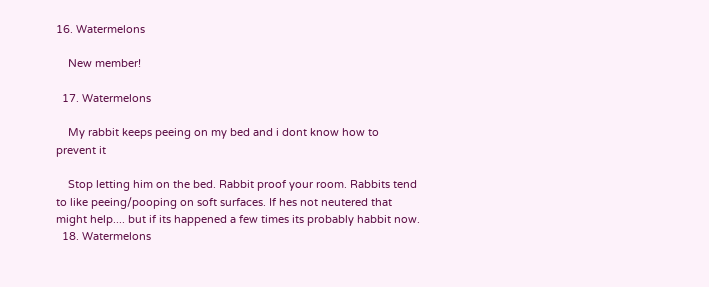16. Watermelons

    New member!

  17. Watermelons

    My rabbit keeps peeing on my bed and i dont know how to prevent it

    Stop letting him on the bed. Rabbit proof your room. Rabbits tend to like peeing/pooping on soft surfaces. If hes not neutered that might help.... but if its happened a few times its probably habbit now.
  18. Watermelons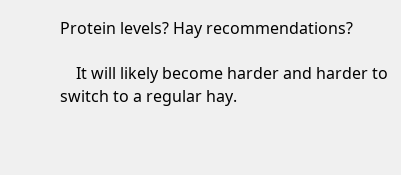Protein levels? Hay recommendations?

    It will likely become harder and harder to switch to a regular hay.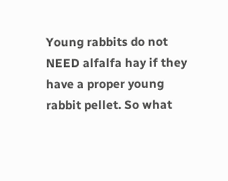Young rabbits do not NEED alfalfa hay if they have a proper young rabbit pellet. So what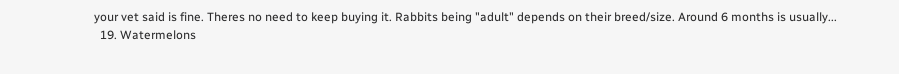your vet said is fine. Theres no need to keep buying it. Rabbits being "adult" depends on their breed/size. Around 6 months is usually...
  19. Watermelons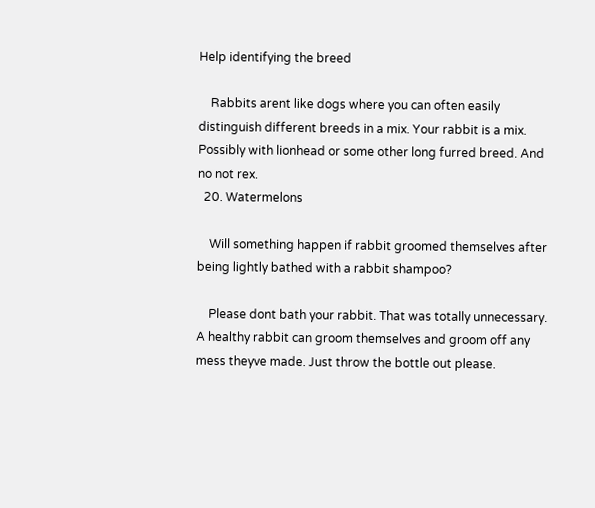Help identifying the breed

    Rabbits arent like dogs where you can often easily distinguish different breeds in a mix. Your rabbit is a mix. Possibly with lionhead or some other long furred breed. And no not rex.
  20. Watermelons

    Will something happen if rabbit groomed themselves after being lightly bathed with a rabbit shampoo?

    Please dont bath your rabbit. That was totally unnecessary. A healthy rabbit can groom themselves and groom off any mess theyve made. Just throw the bottle out please.